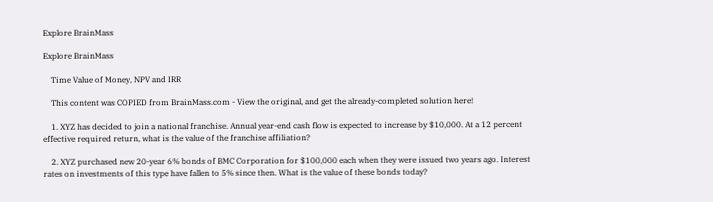Explore BrainMass

Explore BrainMass

    Time Value of Money, NPV and IRR

    This content was COPIED from BrainMass.com - View the original, and get the already-completed solution here!

    1. XYZ has decided to join a national franchise. Annual year-end cash flow is expected to increase by $10,000. At a 12 percent effective required return, what is the value of the franchise affiliation?

    2. XYZ purchased new 20-year 6% bonds of BMC Corporation for $100,000 each when they were issued two years ago. Interest rates on investments of this type have fallen to 5% since then. What is the value of these bonds today?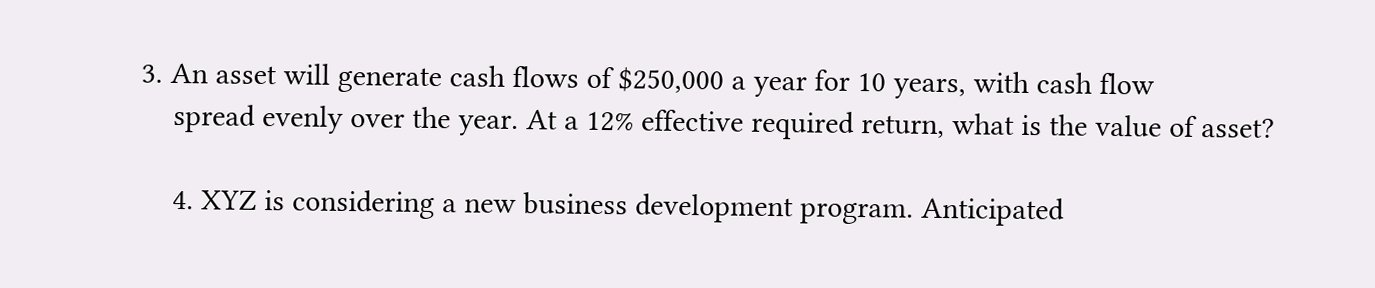3. An asset will generate cash flows of $250,000 a year for 10 years, with cash flow
    spread evenly over the year. At a 12% effective required return, what is the value of asset?

    4. XYZ is considering a new business development program. Anticipated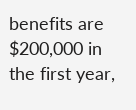benefits are $200,000 in the first year,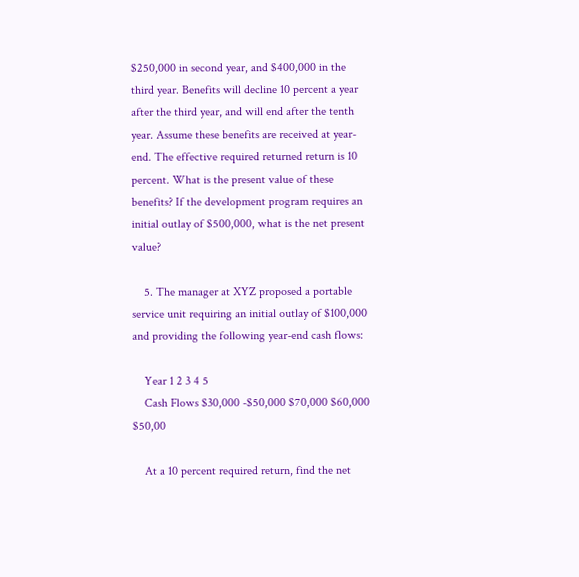$250,000 in second year, and $400,000 in the third year. Benefits will decline 10 percent a year after the third year, and will end after the tenth year. Assume these benefits are received at year-end. The effective required returned return is 10 percent. What is the present value of these benefits? If the development program requires an initial outlay of $500,000, what is the net present value?

    5. The manager at XYZ proposed a portable service unit requiring an initial outlay of $100,000 and providing the following year-end cash flows:

    Year 1 2 3 4 5
    Cash Flows $30,000 -$50,000 $70,000 $60,000 $50,00

    At a 10 percent required return, find the net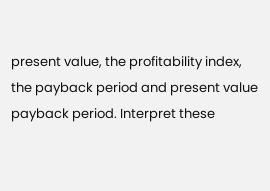present value, the profitability index, the payback period and present value payback period. Interpret these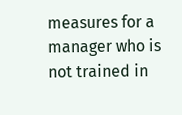measures for a manager who is not trained in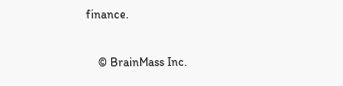finance.

    © BrainMass Inc.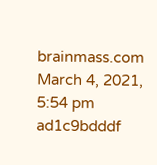brainmass.com March 4, 2021, 5:54 pm ad1c9bdddf